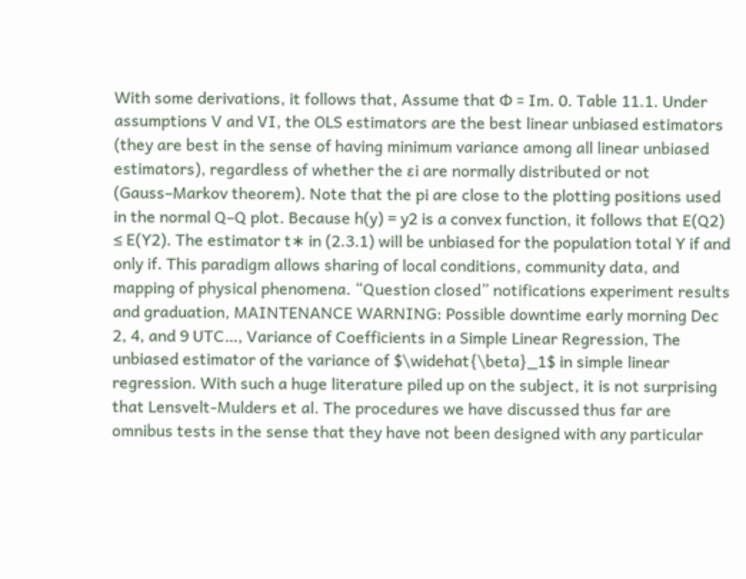With some derivations, it follows that, Assume that Φ = Im. 0. Table 11.1. Under assumptions V and VI, the OLS estimators are the best linear unbiased estimators (they are best in the sense of having minimum variance among all linear unbiased estimators), regardless of whether the ɛi are normally distributed or not (Gauss–Markov theorem). Note that the pi are close to the plotting positions used in the normal Q–Q plot. Because h(y) = y2 is a convex function, it follows that E(Q2) ≤ E(Y2). The estimator t∗ in (2.3.1) will be unbiased for the population total Y if and only if. This paradigm allows sharing of local conditions, community data, and mapping of physical phenomena. “Question closed” notifications experiment results and graduation, MAINTENANCE WARNING: Possible downtime early morning Dec 2, 4, and 9 UTC…, Variance of Coefficients in a Simple Linear Regression, The unbiased estimator of the variance of $\widehat{\beta}_1$ in simple linear regression. With such a huge literature piled up on the subject, it is not surprising that Lensvelt-Mulders et al. The procedures we have discussed thus far are omnibus tests in the sense that they have not been designed with any particular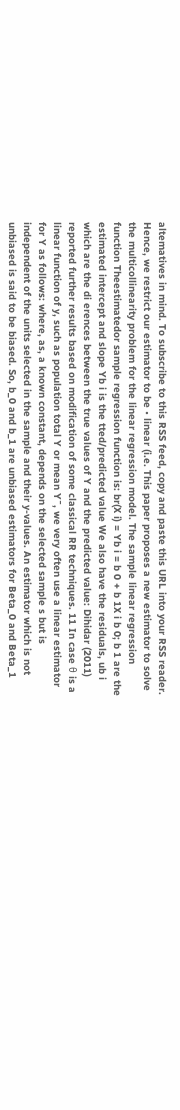altematives in mind. To subscribe to this RSS feed, copy and paste this URL into your RSS reader. Hence, we restrict our estimator to be • linear (i.e. This paper proposes a new estimator to solve the multicollinearity problem for the linear regression model. The sample linear regression function Theestimatedor sample regression function is: br(X i) = Yb i = b 0 + b 1X i b 0; b 1 are the estimated intercept and slope Yb i is the tted/predicted value We also have the residuals, ub i which are the di erences between the true values of Y and the predicted value: Dihidar (2011) reported further results based on modification of some classical RR techniques. 11 In case θ is a linear function of y, such as population total Y or mean Y¯, we very often use a linear estimator for Y as follows: where, as, a known constant, depends on the selected sample s but is independent of the units selected in the sample and their y-values. An estimator which is not unbiased is said to be biased. So, b_0 and b_1 are unbiased estimators for Beta_0 and Beta_1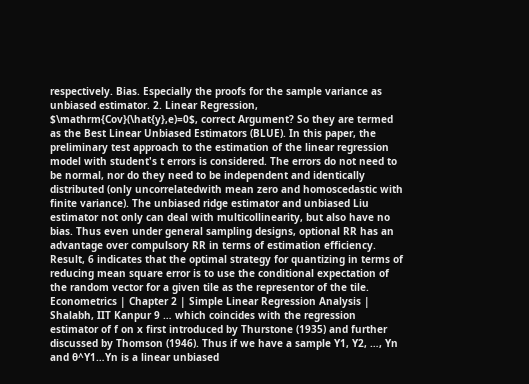respectively. Bias. Especially the proofs for the sample variance as unbiased estimator. 2. Linear Regression, $\mathrm{Cov}(\hat{y},e)=0$, correct Argument? So they are termed as the Best Linear Unbiased Estimators (BLUE). In this paper, the preliminary test approach to the estimation of the linear regression model with student's t errors is considered. The errors do not need to be normal, nor do they need to be independent and identically distributed (only uncorrelatedwith mean zero and homoscedastic with finite variance). The unbiased ridge estimator and unbiased Liu estimator not only can deal with multicollinearity, but also have no bias. Thus even under general sampling designs, optional RR has an advantage over compulsory RR in terms of estimation efficiency. Result, 6 indicates that the optimal strategy for quantizing in terms of reducing mean square error is to use the conditional expectation of the random vector for a given tile as the representor of the tile. Econometrics | Chapter 2 | Simple Linear Regression Analysis | Shalabh, IIT Kanpur 9 … which coincides with the regression estimator of f on x first introduced by Thurstone (1935) and further discussed by Thomson (1946). Thus if we have a sample Y1, Y2, …, Yn and θ^Y1…Yn is a linear unbiased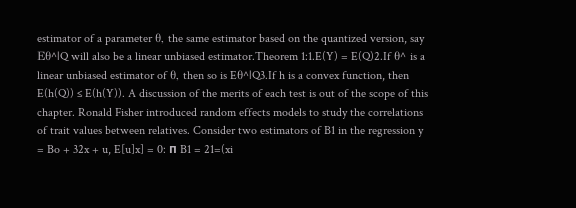estimator of a parameter θ, the same estimator based on the quantized version, say Eθ^|Q will also be a linear unbiased estimator.Theorem 1:1.E(Y) = E(Q)2.If θ^ is a linear unbiased estimator of θ, then so is Eθ^|Q3.If h is a convex function, then E(h(Q)) ≤ E(h(Y)). A discussion of the merits of each test is out of the scope of this chapter. Ronald Fisher introduced random effects models to study the correlations of trait values between relatives. Consider two estimators of B1 in the regression y = Bo + 32x + u, E[u]x] = 0: п B1 = 21=(xi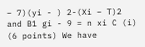– 7)(yi - ) 2-(Xi – T)2 and B1 gi - 9 = n xi C (i) (6 points) We have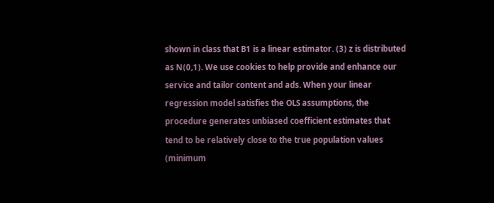shown in class that B1 is a linear estimator. (3) z is distributed as N(0,1). We use cookies to help provide and enhance our service and tailor content and ads. When your linear regression model satisfies the OLS assumptions, the procedure generates unbiased coefficient estimates that tend to be relatively close to the true population values (minimum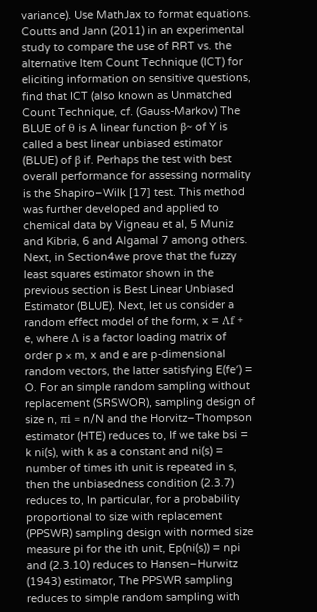variance). Use MathJax to format equations. Coutts and Jann (2011) in an experimental study to compare the use of RRT vs. the alternative Item Count Technique (ICT) for eliciting information on sensitive questions, find that ICT (also known as Unmatched Count Technique, cf. (Gauss-Markov) The BLUE of θ is A linear function β~ of Y is called a best linear unbiased estimator (BLUE) of β if. Perhaps the test with best overall performance for assessing normality is the Shapiro–Wilk [17] test. This method was further developed and applied to chemical data by Vigneau et al, 5 Muniz and Kibria, 6 and Algamal 7 among others. Next, in Section4we prove that the fuzzy least squares estimator shown in the previous section is Best Linear Unbiased Estimator (BLUE). Next, let us consider a random effect model of the form, x = Λf + e, where Λ is a factor loading matrix of order p × m, x and e are p-dimensional random vectors, the latter satisfying E(fe′) = O. For an simple random sampling without replacement (SRSWOR), sampling design of size n, πi = n/N and the Horvitz–Thompson estimator (HTE) reduces to, If we take bsi = k ni(s), with k as a constant and ni(s) = number of times ith unit is repeated in s, then the unbiasedness condition (2.3.7) reduces to, In particular, for a probability proportional to size with replacement (PPSWR) sampling design with normed size measure pi for the ith unit, Ep(ni(s)) = npi and (2.3.10) reduces to Hansen–Hurwitz (1943) estimator, The PPSWR sampling reduces to simple random sampling with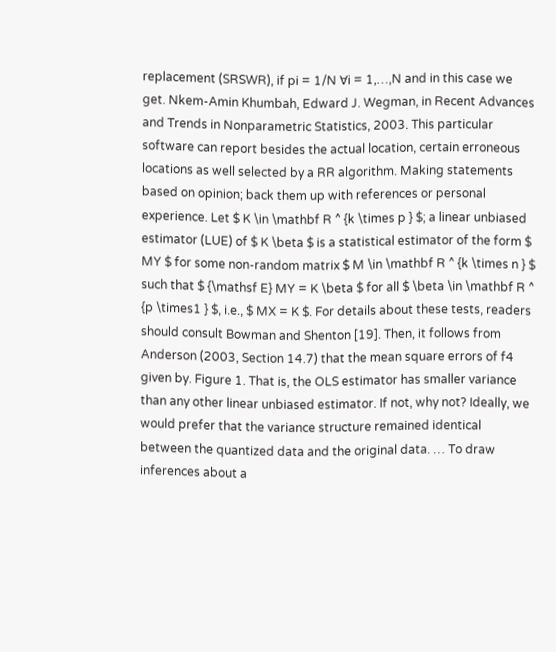replacement (SRSWR), if pi = 1/N ∀i = 1,…,N and in this case we get. Nkem-Amin Khumbah, Edward J. Wegman, in Recent Advances and Trends in Nonparametric Statistics, 2003. This particular software can report besides the actual location, certain erroneous locations as well selected by a RR algorithm. Making statements based on opinion; back them up with references or personal experience. Let $ K \in \mathbf R ^ {k \times p } $; a linear unbiased estimator (LUE) of $ K \beta $ is a statistical estimator of the form $ MY $ for some non-random matrix $ M \in \mathbf R ^ {k \times n } $ such that $ {\mathsf E} MY = K \beta $ for all $ \beta \in \mathbf R ^ {p \times1 } $, i.e., $ MX = K $. For details about these tests, readers should consult Bowman and Shenton [19]. Then, it follows from Anderson (2003, Section 14.7) that the mean square errors of f4 given by. Figure 1. That is, the OLS estimator has smaller variance than any other linear unbiased estimator. If not, why not? Ideally, we would prefer that the variance structure remained identical between the quantized data and the original data. … To draw inferences about a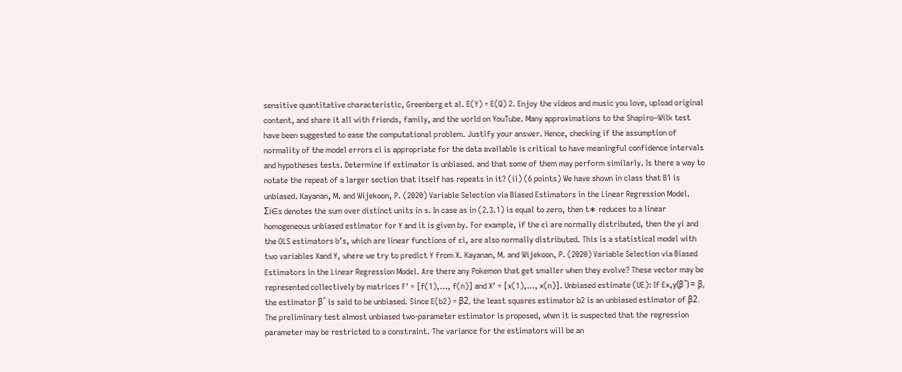sensitive quantitative characteristic, Greenberg et al. E(Y) = E(Q) 2. Enjoy the videos and music you love, upload original content, and share it all with friends, family, and the world on YouTube. Many approximations to the Shapiro–Wilk test have been suggested to ease the computational problem. Justify your answer. Hence, checking if the assumption of normality of the model errors ɛi is appropriate for the data available is critical to have meaningful confidence intervals and hypotheses tests. Determine if estimator is unbiased. and that some of them may perform similarly. Is there a way to notate the repeat of a larger section that itself has repeats in it? (ii) (6 points) We have shown in class that B1 is unbiased. Kayanan, M. and Wijekoon, P. (2020) Variable Selection via Biased Estimators in the Linear Regression Model. Σi∈s denotes the sum over distinct units in s. In case as in (2.3.1) is equal to zero, then t∗ reduces to a linear homogeneous unbiased estimator for Y and it is given by. For example, if the ɛi are normally distributed, then the yi and the OLS estimators b’s, which are linear functions of ɛi, are also normally distributed. This is a statistical model with two variables Xand Y, where we try to predict Y from X. Kayanan, M. and Wijekoon, P. (2020) Variable Selection via Biased Estimators in the Linear Regression Model. Are there any Pokemon that get smaller when they evolve? These vector may be represented collectively by matrices F′ = [f(1),…, f(n)] and X′ = [x(1),…, x(n)]. Unbiased estimate (UE): If Ex,y(βˆ) = β, the estimator βˆ is said to be unbiased. Since E(b2) = β2, the least squares estimator b2 is an unbiased estimator of β2. The preliminary test almost unbiased two-parameter estimator is proposed, when it is suspected that the regression parameter may be restricted to a constraint. The variance for the estimators will be an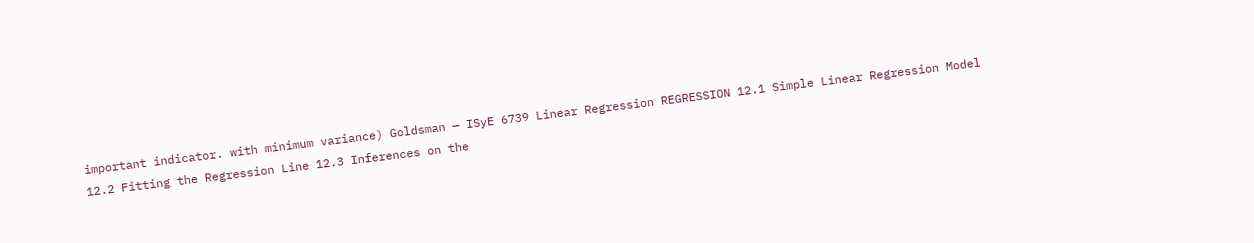important indicator. with minimum variance) Goldsman — ISyE 6739 Linear Regression REGRESSION 12.1 Simple Linear Regression Model 12.2 Fitting the Regression Line 12.3 Inferences on the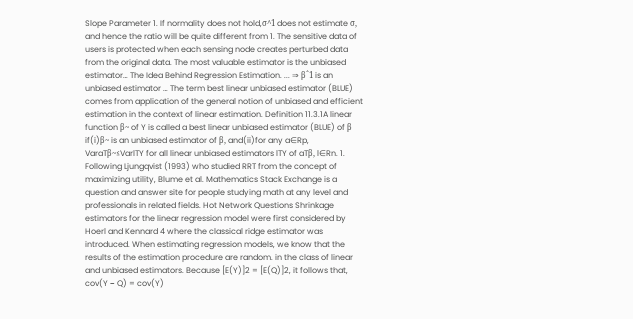Slope Parameter 1. If normality does not hold,σ^1 does not estimate σ, and hence the ratio will be quite different from 1. The sensitive data of users is protected when each sensing node creates perturbed data from the original data. The most valuable estimator is the unbiased estimator… The Idea Behind Regression Estimation. ... ⇒ βˆ1 is an unbiased estimator … The term best linear unbiased estimator (BLUE) comes from application of the general notion of unbiased and efficient estimation in the context of linear estimation. Definition 11.3.1A linear function β~ of Y is called a best linear unbiased estimator (BLUE) of β if(i)β~ is an unbiased estimator of β, and(ii)for any a∈Rp, VaraTβ~≤VarlTY for all linear unbiased estimators lTY of aTβ, l∈Rn. 1. Following Ljungqvist (1993) who studied RRT from the concept of maximizing utility, Blume et al. Mathematics Stack Exchange is a question and answer site for people studying math at any level and professionals in related fields. Hot Network Questions Shrinkage estimators for the linear regression model were first considered by Hoerl and Kennard 4 where the classical ridge estimator was introduced. When estimating regression models, we know that the results of the estimation procedure are random. in the class of linear and unbiased estimators. Because [E(Y)]2 = [E(Q)]2, it follows that, cov(Y − Q) = cov(Y)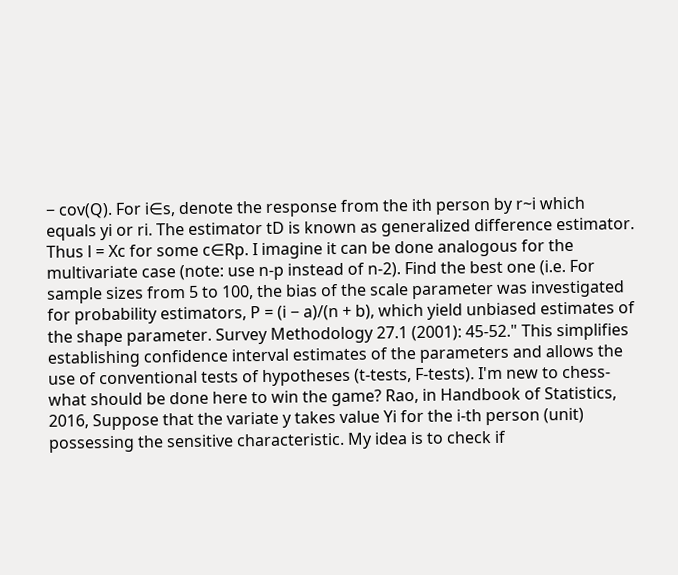− cov(Q). For i∈s, denote the response from the ith person by r~i which equals yi or ri. The estimator tD is known as generalized difference estimator. Thus l = Xc for some c∈Rp. I imagine it can be done analogous for the multivariate case (note: use n-p instead of n-2). Find the best one (i.e. For sample sizes from 5 to 100, the bias of the scale parameter was investigated for probability estimators, P = (i − a)/(n + b), which yield unbiased estimates of the shape parameter. Survey Methodology 27.1 (2001): 45-52." This simplifies establishing confidence interval estimates of the parameters and allows the use of conventional tests of hypotheses (t-tests, F-tests). I'm new to chess-what should be done here to win the game? Rao, in Handbook of Statistics, 2016, Suppose that the variate y takes value Yi for the i-th person (unit) possessing the sensitive characteristic. My idea is to check if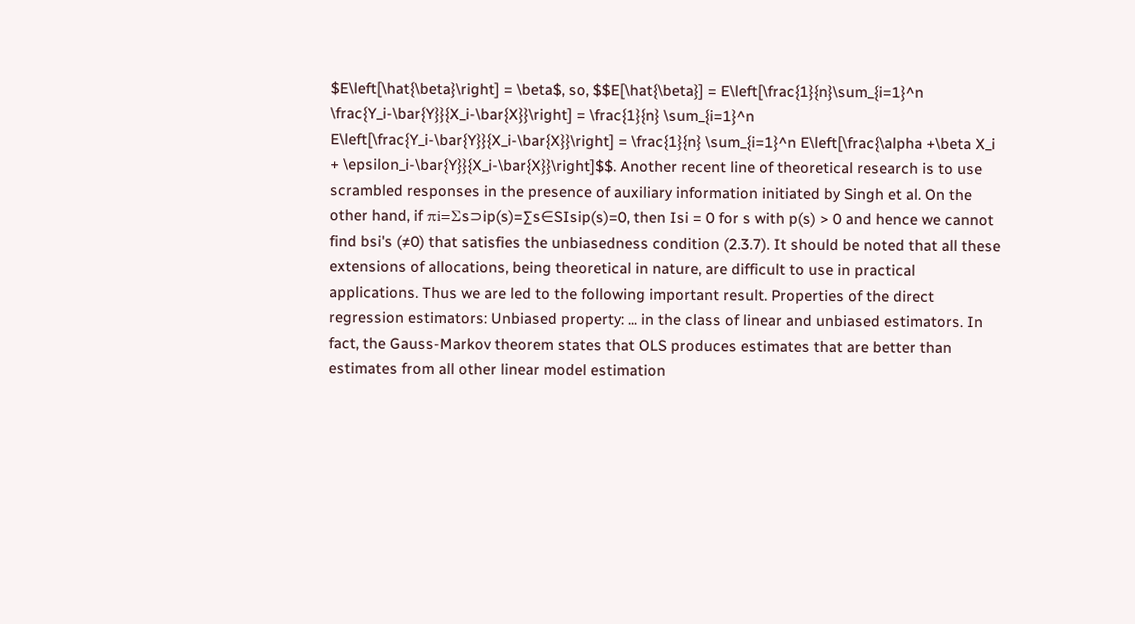$E\left[\hat{\beta}\right] = \beta$, so, $$E[\hat{\beta}] = E\left[\frac{1}{n}\sum_{i=1}^n \frac{Y_i-\bar{Y}}{X_i-\bar{X}}\right] = \frac{1}{n} \sum_{i=1}^n E\left[\frac{Y_i-\bar{Y}}{X_i-\bar{X}}\right] = \frac{1}{n} \sum_{i=1}^n E\left[\frac{\alpha +\beta X_i + \epsilon_i-\bar{Y}}{X_i-\bar{X}}\right]$$. Another recent line of theoretical research is to use scrambled responses in the presence of auxiliary information initiated by Singh et al. On the other hand, if πi=∑s⊃ip(s)=∑s∈SIsip(s)=0, then Isi = 0 for s with p(s) > 0 and hence we cannot find bsi's (≠0) that satisfies the unbiasedness condition (2.3.7). It should be noted that all these extensions of allocations, being theoretical in nature, are difficult to use in practical applications. Thus we are led to the following important result. Properties of the direct regression estimators: Unbiased property: ... in the class of linear and unbiased estimators. In fact, the Gauss-Markov theorem states that OLS produces estimates that are better than estimates from all other linear model estimation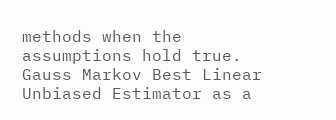methods when the assumptions hold true. Gauss Markov Best Linear Unbiased Estimator as a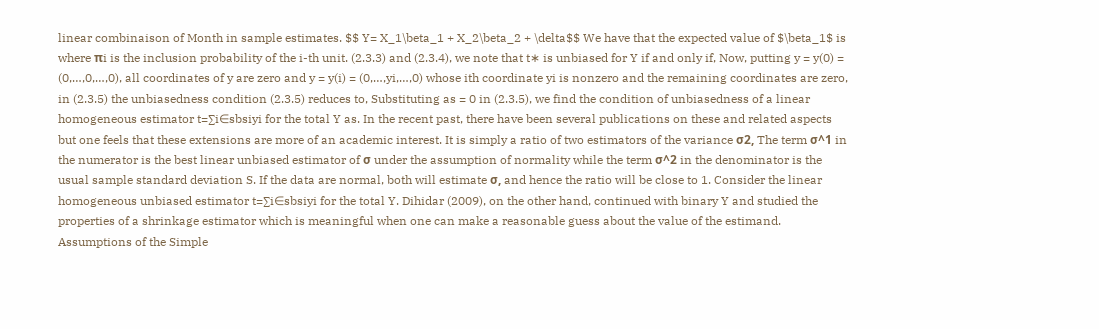linear combinaison of Month in sample estimates. $$ Y= X_1\beta_1 + X_2\beta_2 + \delta$$ We have that the expected value of $\beta_1$ is where πi is the inclusion probability of the i-th unit. (2.3.3) and (2.3.4), we note that t∗ is unbiased for Y if and only if, Now, putting y = y(0) = (0,…,0,…,0), all coordinates of y are zero and y = y(i) = (0,…,yi,…,0) whose ith coordinate yi is nonzero and the remaining coordinates are zero, in (2.3.5) the unbiasedness condition (2.3.5) reduces to, Substituting as = 0 in (2.3.5), we find the condition of unbiasedness of a linear homogeneous estimator t=∑i∈sbsiyi for the total Y as. In the recent past, there have been several publications on these and related aspects but one feels that these extensions are more of an academic interest. It is simply a ratio of two estimators of the variance σ2, The term σ^1 in the numerator is the best linear unbiased estimator of σ under the assumption of normality while the term σ^2 in the denominator is the usual sample standard deviation S. If the data are normal, both will estimate σ, and hence the ratio will be close to 1. Consider the linear homogeneous unbiased estimator t=∑i∈sbsiyi for the total Y. Dihidar (2009), on the other hand, continued with binary Y and studied the properties of a shrinkage estimator which is meaningful when one can make a reasonable guess about the value of the estimand. Assumptions of the Simple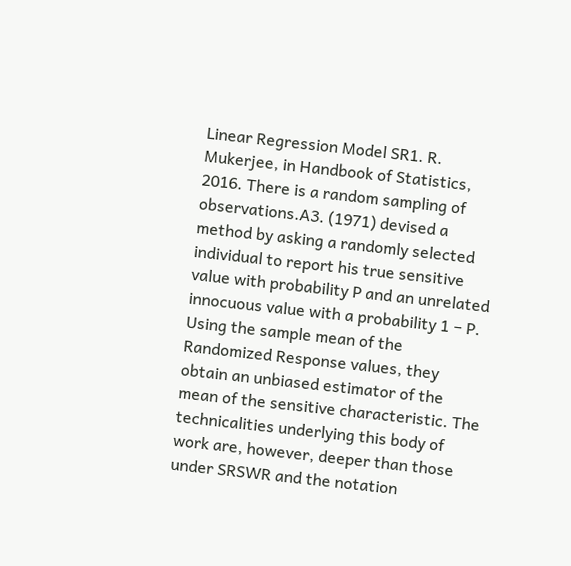Linear Regression Model SR1. R. Mukerjee, in Handbook of Statistics, 2016. There is a random sampling of observations.A3. (1971) devised a method by asking a randomly selected individual to report his true sensitive value with probability P and an unrelated innocuous value with a probability 1 − P. Using the sample mean of the Randomized Response values, they obtain an unbiased estimator of the mean of the sensitive characteristic. The technicalities underlying this body of work are, however, deeper than those under SRSWR and the notation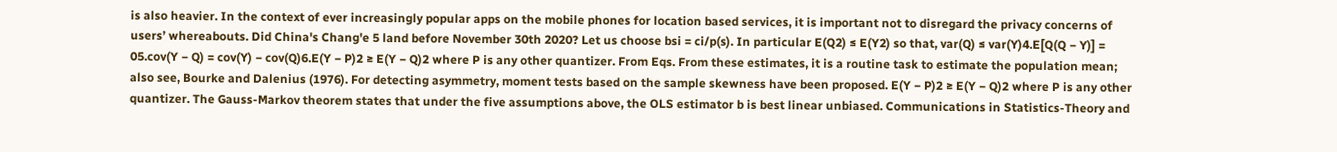is also heavier. In the context of ever increasingly popular apps on the mobile phones for location based services, it is important not to disregard the privacy concerns of users’ whereabouts. Did China's Chang'e 5 land before November 30th 2020? Let us choose bsi = ci/p(s). In particular E(Q2) ≤ E(Y2) so that, var(Q) ≤ var(Y)4.E[Q(Q − Y)] = 05.cov(Y − Q) = cov(Y) − cov(Q)6.E(Y − P)2 ≥ E(Y − Q)2 where P is any other quantizer. From Eqs. From these estimates, it is a routine task to estimate the population mean; also see, Bourke and Dalenius (1976). For detecting asymmetry, moment tests based on the sample skewness have been proposed. E(Y − P)2 ≥ E(Y − Q)2 where P is any other quantizer. The Gauss-Markov theorem states that under the five assumptions above, the OLS estimator b is best linear unbiased. Communications in Statistics-Theory and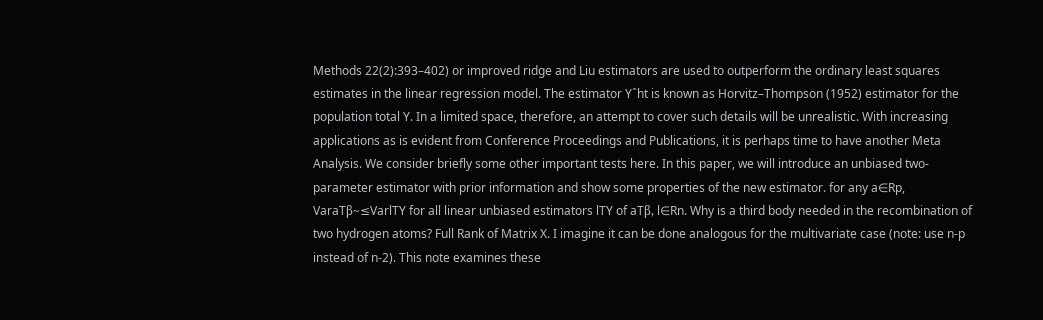Methods 22(2):393–402) or improved ridge and Liu estimators are used to outperform the ordinary least squares estimates in the linear regression model. The estimator Yˆht is known as Horvitz–Thompson (1952) estimator for the population total Y. In a limited space, therefore, an attempt to cover such details will be unrealistic. With increasing applications as is evident from Conference Proceedings and Publications, it is perhaps time to have another Meta Analysis. We consider briefly some other important tests here. In this paper, we will introduce an unbiased two-parameter estimator with prior information and show some properties of the new estimator. for any a∈Rp, VaraTβ~≤VarlTY for all linear unbiased estimators lTY of aTβ, l∈Rn. Why is a third body needed in the recombination of two hydrogen atoms? Full Rank of Matrix X. I imagine it can be done analogous for the multivariate case (note: use n-p instead of n-2). This note examines these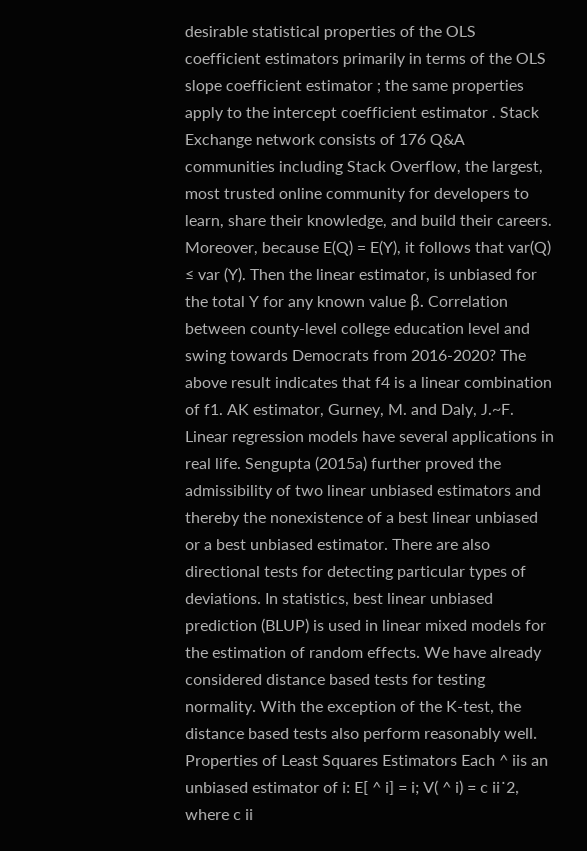desirable statistical properties of the OLS coefficient estimators primarily in terms of the OLS slope coefficient estimator ; the same properties apply to the intercept coefficient estimator . Stack Exchange network consists of 176 Q&A communities including Stack Overflow, the largest, most trusted online community for developers to learn, share their knowledge, and build their careers. Moreover, because E(Q) = E(Y), it follows that var(Q) ≤ var (Y). Then the linear estimator, is unbiased for the total Y for any known value β. Correlation between county-level college education level and swing towards Democrats from 2016-2020? The above result indicates that f4 is a linear combination of f1. AK estimator, Gurney, M. and Daly, J.~F. Linear regression models have several applications in real life. Sengupta (2015a) further proved the admissibility of two linear unbiased estimators and thereby the nonexistence of a best linear unbiased or a best unbiased estimator. There are also directional tests for detecting particular types of deviations. In statistics, best linear unbiased prediction (BLUP) is used in linear mixed models for the estimation of random effects. We have already considered distance based tests for testing normality. With the exception of the K-test, the distance based tests also perform reasonably well. Properties of Least Squares Estimators Each ^ iis an unbiased estimator of i: E[ ^ i] = i; V( ^ i) = c ii˙2, where c ii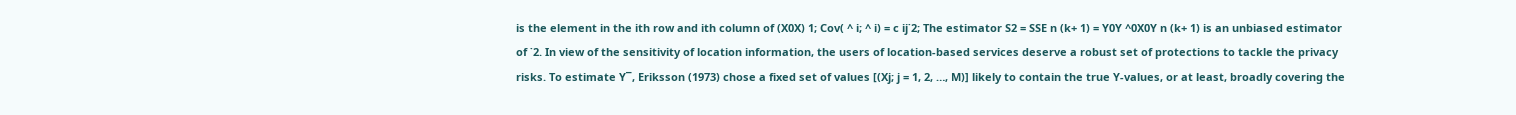is the element in the ith row and ith column of (X0X) 1; Cov( ^ i; ^ i) = c ij˙2; The estimator S2 = SSE n (k+ 1) = Y0Y ^0X0Y n (k+ 1) is an unbiased estimator of ˙2. In view of the sensitivity of location information, the users of location-based services deserve a robust set of protections to tackle the privacy risks. To estimate Y¯, Eriksson (1973) chose a fixed set of values [(Xj; j = 1, 2, …, M)] likely to contain the true Y-values, or at least, broadly covering the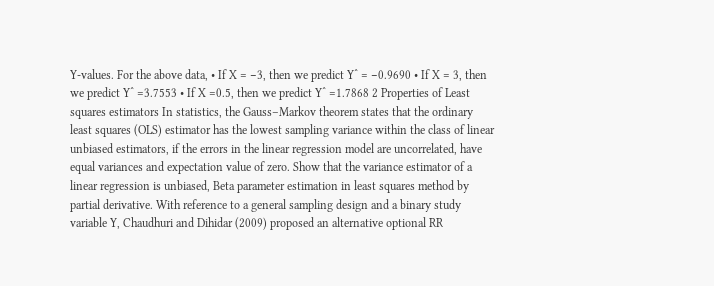Y-values. For the above data, • If X = −3, then we predict Yˆ = −0.9690 • If X = 3, then we predict Yˆ =3.7553 • If X =0.5, then we predict Yˆ =1.7868 2 Properties of Least squares estimators In statistics, the Gauss–Markov theorem states that the ordinary least squares (OLS) estimator has the lowest sampling variance within the class of linear unbiased estimators, if the errors in the linear regression model are uncorrelated, have equal variances and expectation value of zero. Show that the variance estimator of a linear regression is unbiased, Beta parameter estimation in least squares method by partial derivative. With reference to a general sampling design and a binary study variable Y, Chaudhuri and Dihidar (2009) proposed an alternative optional RR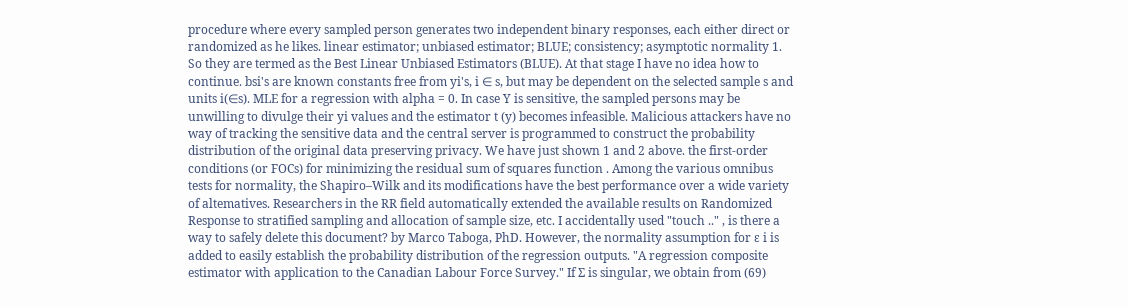procedure where every sampled person generates two independent binary responses, each either direct or randomized as he likes. linear estimator; unbiased estimator; BLUE; consistency; asymptotic normality 1. So they are termed as the Best Linear Unbiased Estimators (BLUE). At that stage I have no idea how to continue. bsi's are known constants free from yi's, i ∈ s, but may be dependent on the selected sample s and units i(∈s). MLE for a regression with alpha = 0. In case Y is sensitive, the sampled persons may be unwilling to divulge their yi values and the estimator t (y) becomes infeasible. Malicious attackers have no way of tracking the sensitive data and the central server is programmed to construct the probability distribution of the original data preserving privacy. We have just shown 1 and 2 above. the first-order conditions (or FOCs) for minimizing the residual sum of squares function . Among the various omnibus tests for normality, the Shapiro–Wilk and its modifications have the best performance over a wide variety of altematives. Researchers in the RR field automatically extended the available results on Randomized Response to stratified sampling and allocation of sample size, etc. I accidentally used "touch .." , is there a way to safely delete this document? by Marco Taboga, PhD. However, the normality assumption for ɛ i is added to easily establish the probability distribution of the regression outputs. "A regression composite estimator with application to the Canadian Labour Force Survey." If Σ is singular, we obtain from (69)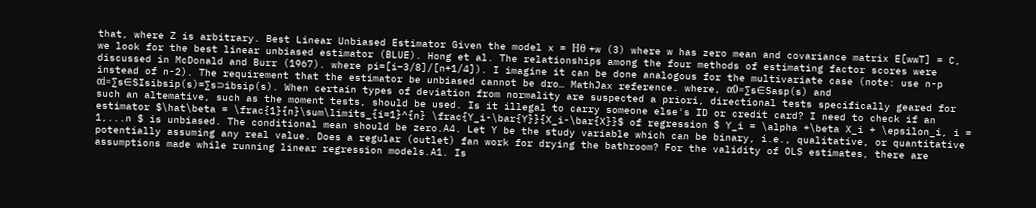that, where Z is arbitrary. Best Linear Unbiased Estimator Given the model x = Hθ +w (3) where w has zero mean and covariance matrix E[wwT] = C, we look for the best linear unbiased estimator (BLUE). Hong et al. The relationships among the four methods of estimating factor scores were discussed in McDonald and Burr (1967). where pi=[i−3/8]/[n+1/4]). I imagine it can be done analogous for the multivariate case (note: use n-p instead of n-2). The requirement that the estimator be unbiased cannot be dro… MathJax reference. where, α0=∑s∈Sasp(s) and αi=∑s∈SIsibsip(s)=∑s⊃ibsip(s). When certain types of deviation from normality are suspected a priori, directional tests specifically geared for such an altemative, such as the moment tests, should be used. Is it illegal to carry someone else's ID or credit card? I need to check if an estimator $\hat\beta = \frac{1}{n}\sum\limits_{i=1}^{n} \frac{Y_i-\bar{Y}}{X_i-\bar{X}}$ of regression $ Y_i = \alpha +\beta X_i + \epsilon_i, i = 1,...n $ is unbiased. The conditional mean should be zero.A4. Let Y be the study variable which can be binary, i.e., qualitative, or quantitative potentially assuming any real value. Does a regular (outlet) fan work for drying the bathroom? For the validity of OLS estimates, there are assumptions made while running linear regression models.A1. Is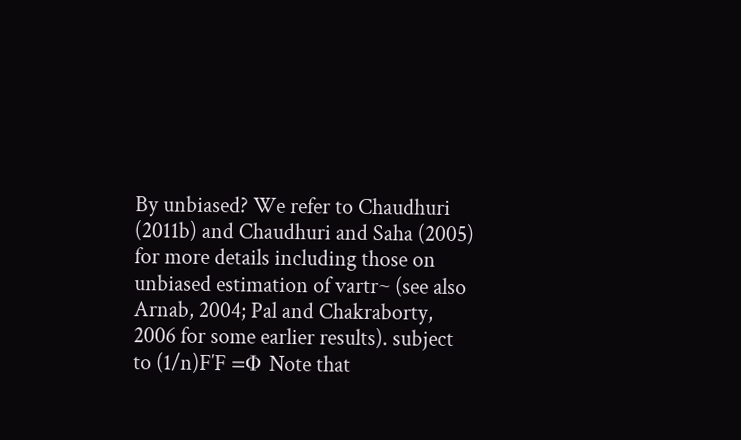By unbiased? We refer to Chaudhuri (2011b) and Chaudhuri and Saha (2005) for more details including those on unbiased estimation of vartr~ (see also Arnab, 2004; Pal and Chakraborty, 2006 for some earlier results). subject to (1/n)F′F =Φ Note that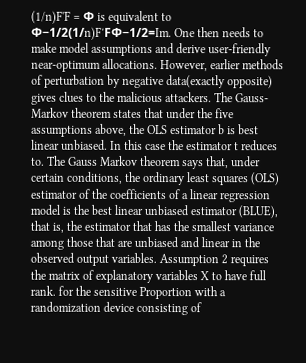(1/n)F'F = Φ is equivalent to Φ−1/2(1/n)F′FΦ−1/2=Im. One then needs to make model assumptions and derive user-friendly near-optimum allocations. However, earlier methods of perturbation by negative data(exactly opposite) gives clues to the malicious attackers. The Gauss-Markov theorem states that under the five assumptions above, the OLS estimator b is best linear unbiased. In this case the estimator t reduces to. The Gauss Markov theorem says that, under certain conditions, the ordinary least squares (OLS) estimator of the coefficients of a linear regression model is the best linear unbiased estimator (BLUE), that is, the estimator that has the smallest variance among those that are unbiased and linear in the observed output variables. Assumption 2 requires the matrix of explanatory variables X to have full rank. for the sensitive Proportion with a randomization device consisting of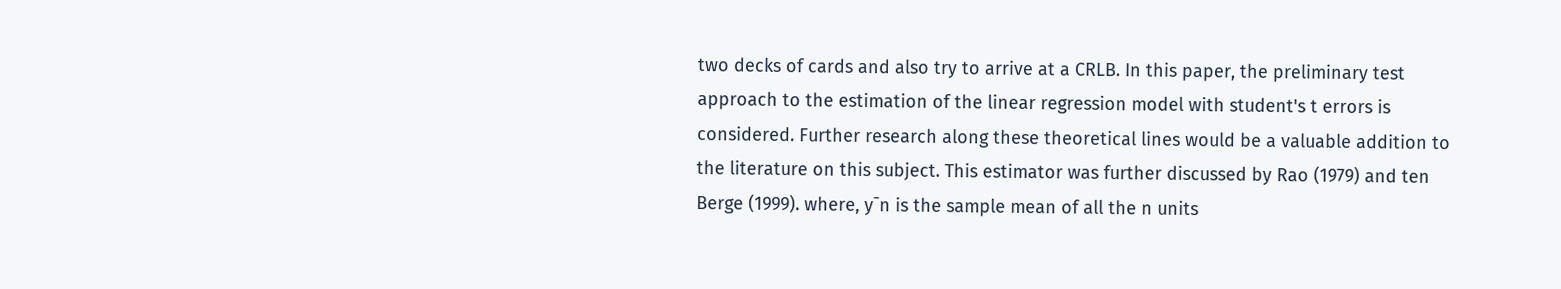two decks of cards and also try to arrive at a CRLB. In this paper, the preliminary test approach to the estimation of the linear regression model with student's t errors is considered. Further research along these theoretical lines would be a valuable addition to the literature on this subject. This estimator was further discussed by Rao (1979) and ten Berge (1999). where, y¯n is the sample mean of all the n units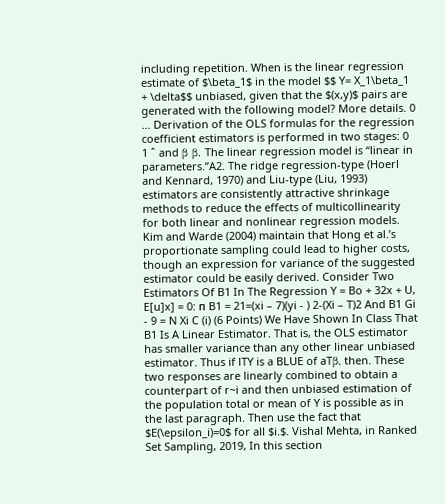including repetition. When is the linear regression estimate of $\beta_1$ in the model $$ Y= X_1\beta_1 + \delta$$ unbiased, given that the $(x,y)$ pairs are generated with the following model? More details. 0 ... Derivation of the OLS formulas for the regression coefficient estimators is performed in two stages: 0 1 ˆ and β β. The linear regression model is “linear in parameters.”A2. The ridge regression-type (Hoerl and Kennard, 1970) and Liu-type (Liu, 1993) estimators are consistently attractive shrinkage methods to reduce the effects of multicollinearity for both linear and nonlinear regression models. Kim and Warde (2004) maintain that Hong et al.’s proportionate sampling could lead to higher costs, though an expression for variance of the suggested estimator could be easily derived. Consider Two Estimators Of B1 In The Regression Y = Bo + 32x + U, E[u]x] = 0: п B1 = 21=(xi – 7)(yi - ) 2-(Xi – T)2 And B1 Gi - 9 = N Xi C (i) (6 Points) We Have Shown In Class That B1 Is A Linear Estimator. That is, the OLS estimator has smaller variance than any other linear unbiased estimator. Thus if lTY is a BLUE of aTβ, then. These two responses are linearly combined to obtain a counterpart of r~i and then unbiased estimation of the population total or mean of Y is possible as in the last paragraph. Then use the fact that $E(\epsilon_i)=0$ for all $i.$. Vishal Mehta, in Ranked Set Sampling, 2019, In this section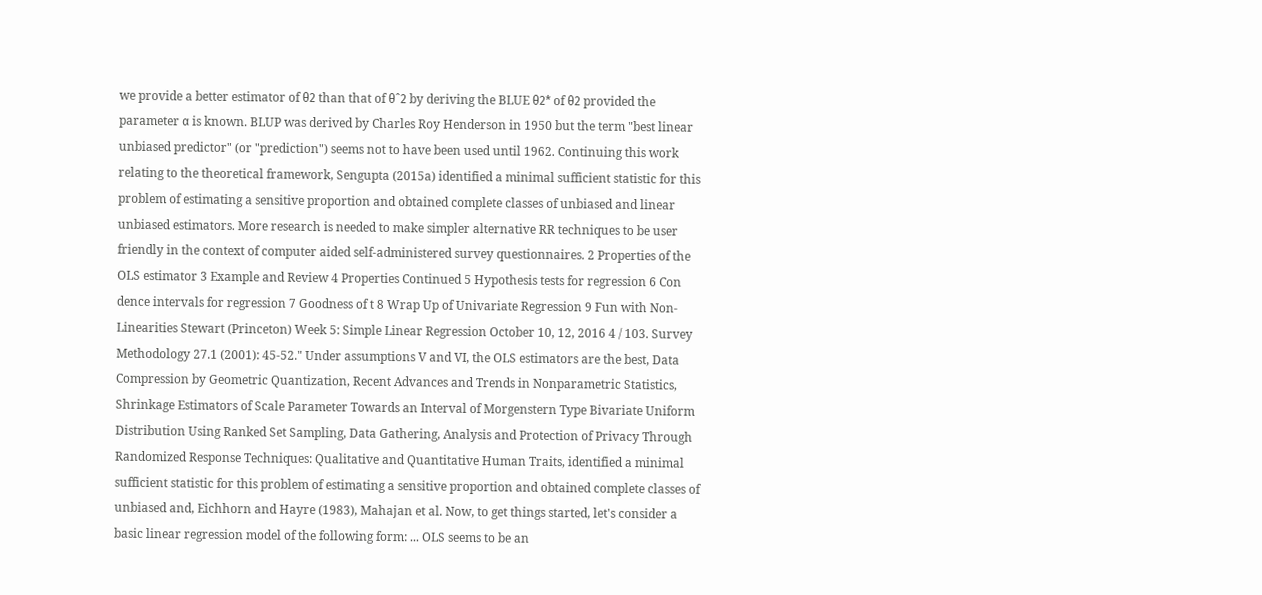we provide a better estimator of θ2 than that of θˆ2 by deriving the BLUE θ2* of θ2 provided the parameter α is known. BLUP was derived by Charles Roy Henderson in 1950 but the term "best linear unbiased predictor" (or "prediction") seems not to have been used until 1962. Continuing this work relating to the theoretical framework, Sengupta (2015a) identified a minimal sufficient statistic for this problem of estimating a sensitive proportion and obtained complete classes of unbiased and linear unbiased estimators. More research is needed to make simpler alternative RR techniques to be user friendly in the context of computer aided self-administered survey questionnaires. 2 Properties of the OLS estimator 3 Example and Review 4 Properties Continued 5 Hypothesis tests for regression 6 Con dence intervals for regression 7 Goodness of t 8 Wrap Up of Univariate Regression 9 Fun with Non-Linearities Stewart (Princeton) Week 5: Simple Linear Regression October 10, 12, 2016 4 / 103. Survey Methodology 27.1 (2001): 45-52." Under assumptions V and VI, the OLS estimators are the best, Data Compression by Geometric Quantization, Recent Advances and Trends in Nonparametric Statistics, Shrinkage Estimators of Scale Parameter Towards an Interval of Morgenstern Type Bivariate Uniform Distribution Using Ranked Set Sampling, Data Gathering, Analysis and Protection of Privacy Through Randomized Response Techniques: Qualitative and Quantitative Human Traits, identified a minimal sufficient statistic for this problem of estimating a sensitive proportion and obtained complete classes of unbiased and, Eichhorn and Hayre (1983), Mahajan et al. Now, to get things started, let's consider a basic linear regression model of the following form: ... OLS seems to be an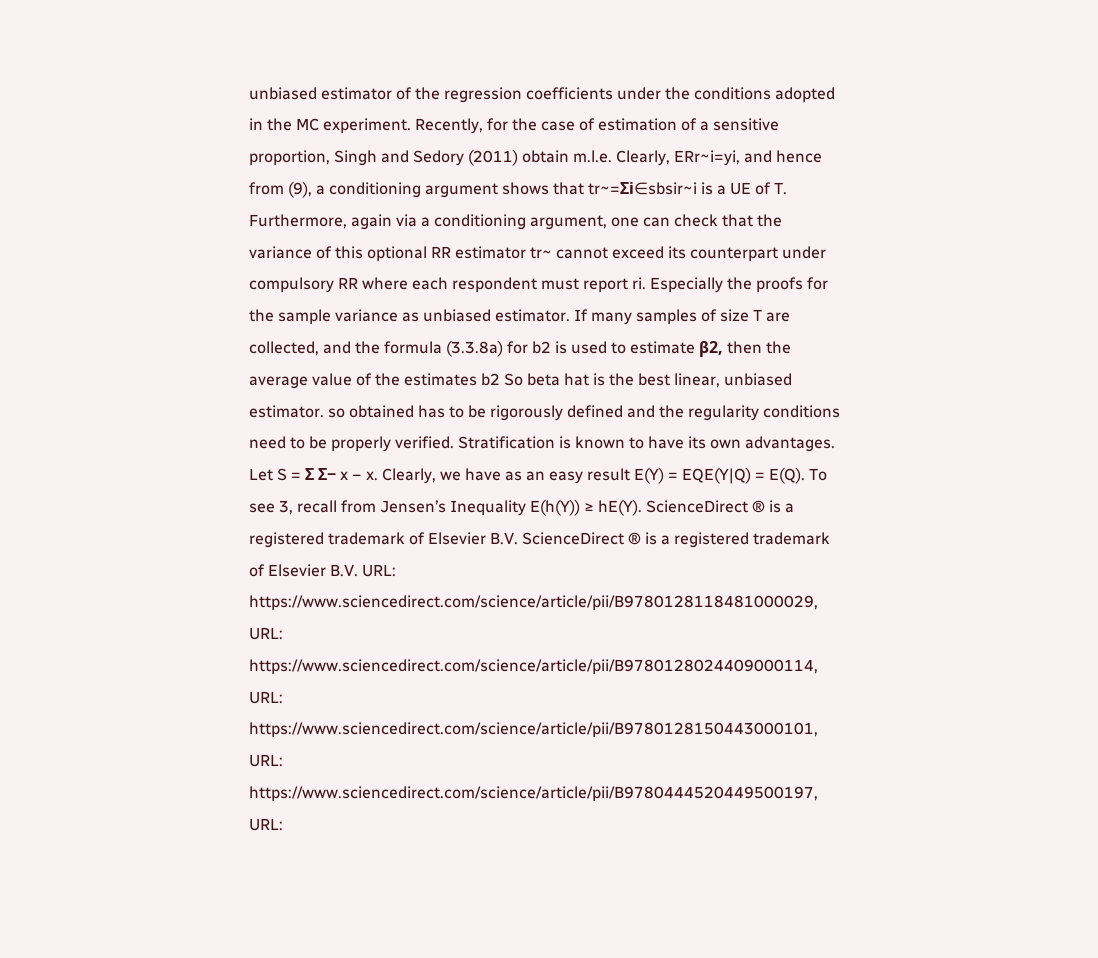unbiased estimator of the regression coefficients under the conditions adopted in the MC experiment. Recently, for the case of estimation of a sensitive proportion, Singh and Sedory (2011) obtain m.l.e. Clearly, ERr~i=yi, and hence from (9), a conditioning argument shows that tr~=Σi∈sbsir~i is a UE of T. Furthermore, again via a conditioning argument, one can check that the variance of this optional RR estimator tr~ cannot exceed its counterpart under compulsory RR where each respondent must report ri. Especially the proofs for the sample variance as unbiased estimator. If many samples of size T are collected, and the formula (3.3.8a) for b2 is used to estimate β2, then the average value of the estimates b2 So beta hat is the best linear, unbiased estimator. so obtained has to be rigorously defined and the regularity conditions need to be properly verified. Stratification is known to have its own advantages. Let S = Σ Σ− x − x. Clearly, we have as an easy result E(Y) = EQE(Y|Q) = E(Q). To see 3, recall from Jensen’s Inequality E(h(Y)) ≥ hE(Y). ScienceDirect ® is a registered trademark of Elsevier B.V. ScienceDirect ® is a registered trademark of Elsevier B.V. URL: https://www.sciencedirect.com/science/article/pii/B9780128118481000029, URL: https://www.sciencedirect.com/science/article/pii/B9780128024409000114, URL: https://www.sciencedirect.com/science/article/pii/B9780128150443000101, URL: https://www.sciencedirect.com/science/article/pii/B9780444520449500197, URL: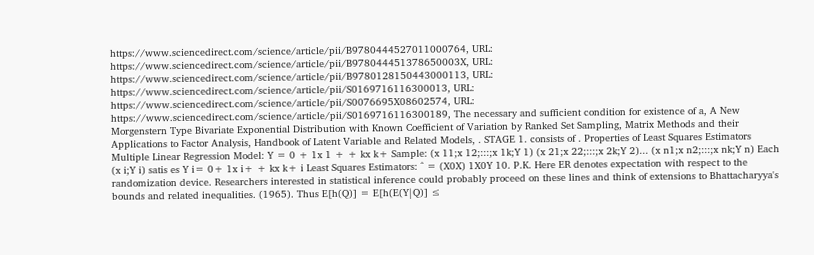https://www.sciencedirect.com/science/article/pii/B9780444527011000764, URL: https://www.sciencedirect.com/science/article/pii/B978044451378650003X, URL: https://www.sciencedirect.com/science/article/pii/B9780128150443000113, URL: https://www.sciencedirect.com/science/article/pii/S0169716116300013, URL: https://www.sciencedirect.com/science/article/pii/S0076695X08602574, URL: https://www.sciencedirect.com/science/article/pii/S0169716116300189, The necessary and sufficient condition for existence of a, A New Morgenstern Type Bivariate Exponential Distribution with Known Coefficient of Variation by Ranked Set Sampling, Matrix Methods and their Applications to Factor Analysis, Handbook of Latent Variable and Related Models, . STAGE 1. consists of . Properties of Least Squares Estimators Multiple Linear Regression Model: Y = 0 + 1x 1 + + kx k+ Sample: (x 11;x 12;:::;x 1k;Y 1) (x 21;x 22;:::;x 2k;Y 2)... (x n1;x n2;:::;x nk;Y n) Each (x i;Y i) satis es Y i= 0+ 1x i+ + kx k+ i Least Squares Estimators: ^ = (X0X) 1X0Y 10. P.K. Here ER denotes expectation with respect to the randomization device. Researchers interested in statistical inference could probably proceed on these lines and think of extensions to Bhattacharyya's bounds and related inequalities. (1965). Thus E[h(Q)] = E[h(E(Y|Q)] ≤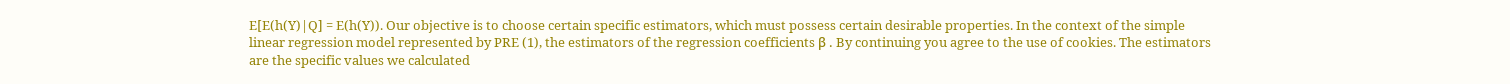E[E(h(Y)|Q] = E(h(Y)). Our objective is to choose certain specific estimators, which must possess certain desirable properties. In the context of the simple linear regression model represented by PRE (1), the estimators of the regression coefficients β . By continuing you agree to the use of cookies. The estimators are the specific values we calculated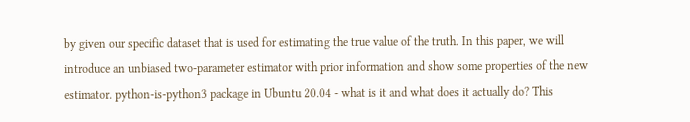by given our specific dataset that is used for estimating the true value of the truth. In this paper, we will introduce an unbiased two-parameter estimator with prior information and show some properties of the new estimator. python-is-python3 package in Ubuntu 20.04 - what is it and what does it actually do? This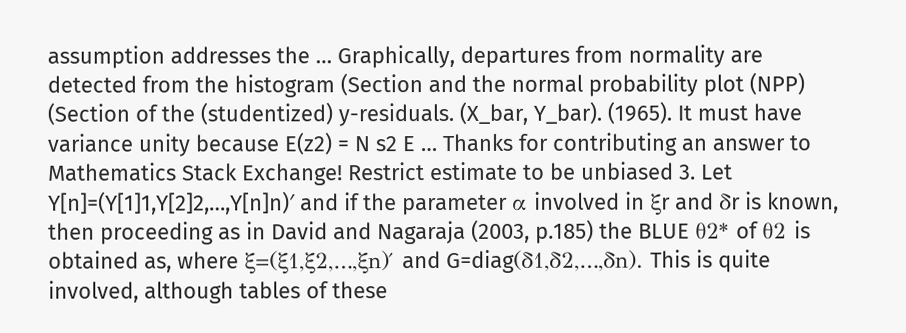assumption addresses the … Graphically, departures from normality are detected from the histogram (Section and the normal probability plot (NPP) (Section of the (studentized) y-residuals. (X_bar, Y_bar). (1965). It must have variance unity because E(z2) = N s2 E … Thanks for contributing an answer to Mathematics Stack Exchange! Restrict estimate to be unbiased 3. Let Y[n]=(Y[1]1,Y[2]2,…,Y[n]n)′ and if the parameter α involved in ξr and δr is known, then proceeding as in David and Nagaraja (2003, p.185) the BLUE θ2* of θ2 is obtained as, where ξ=(ξ1,ξ2,…,ξn)′ and G=diag(δ1,δ2,…,δn). This is quite involved, although tables of these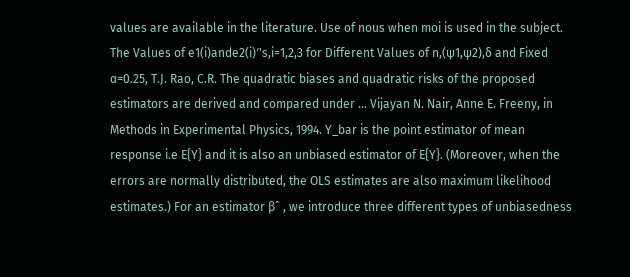values are available in the literature. Use of nous when moi is used in the subject. The Values of e1(i)ande2(i)′'s,i=1,2,3 for Different Values of n,(ψ1,ψ2),δ and Fixed α=0.25, T.J. Rao, C.R. The quadratic biases and quadratic risks of the proposed estimators are derived and compared under … Vijayan N. Nair, Anne E. Freeny, in Methods in Experimental Physics, 1994. Y_bar is the point estimator of mean response i.e E{Y} and it is also an unbiased estimator of E{Y}. (Moreover, when the errors are normally distributed, the OLS estimates are also maximum likelihood estimates.) For an estimator βˆ , we introduce three different types of unbiasedness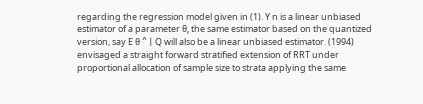regarding the regression model given in (1). Y n is a linear unbiased estimator of a parameter θ, the same estimator based on the quantized version, say E θ ^ | Q will also be a linear unbiased estimator. (1994) envisaged a straight forward stratified extension of RRT under proportional allocation of sample size to strata applying the same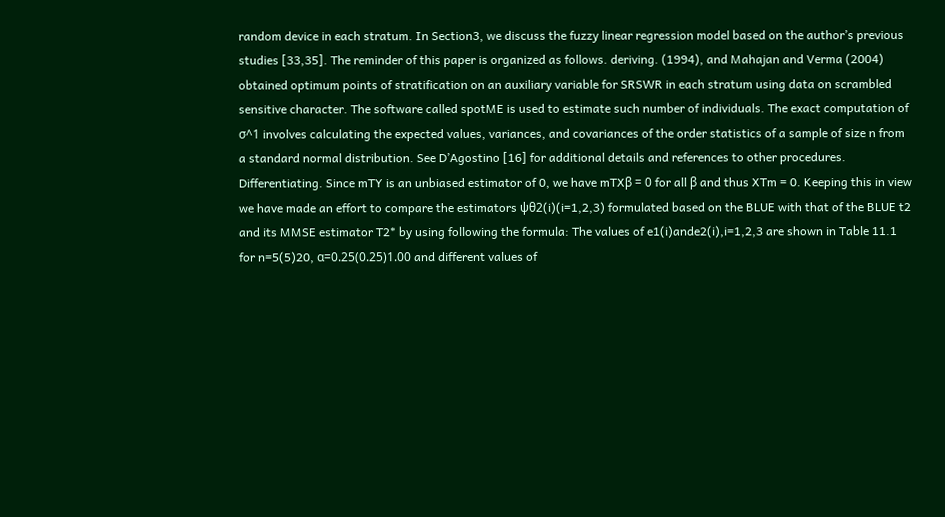random device in each stratum. In Section3, we discuss the fuzzy linear regression model based on the author’s previous studies [33,35]. The reminder of this paper is organized as follows. deriving. (1994), and Mahajan and Verma (2004) obtained optimum points of stratification on an auxiliary variable for SRSWR in each stratum using data on scrambled sensitive character. The software called spotME is used to estimate such number of individuals. The exact computation of σ^1 involves calculating the expected values, variances, and covariances of the order statistics of a sample of size n from a standard normal distribution. See D’Agostino [16] for additional details and references to other procedures. Differentiating. Since mTY is an unbiased estimator of 0, we have mTXβ = 0 for all β and thus XTm = 0. Keeping this in view we have made an effort to compare the estimators ψθ2(i)(i=1,2,3) formulated based on the BLUE with that of the BLUE t2 and its MMSE estimator T2* by using following the formula: The values of e1(i)ande2(i),i=1,2,3 are shown in Table 11.1 for n=5(5)20, α=0.25(0.25)1.00 and different values of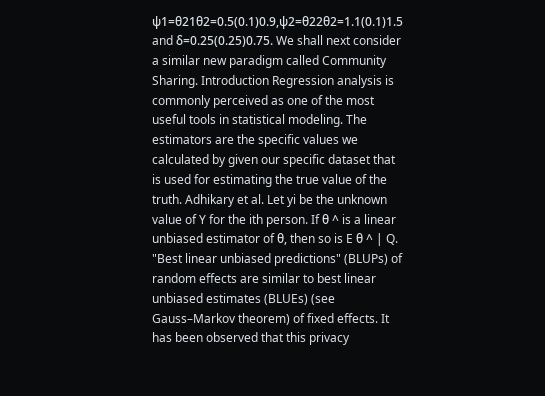ψ1=θ21θ2=0.5(0.1)0.9,ψ2=θ22θ2=1.1(0.1)1.5 and δ=0.25(0.25)0.75. We shall next consider a similar new paradigm called Community Sharing. Introduction Regression analysis is commonly perceived as one of the most useful tools in statistical modeling. The estimators are the specific values we calculated by given our specific dataset that is used for estimating the true value of the truth. Adhikary et al. Let yi be the unknown value of Y for the ith person. If θ ^ is a linear unbiased estimator of θ, then so is E θ ^ | Q. "Best linear unbiased predictions" (BLUPs) of random effects are similar to best linear unbiased estimates (BLUEs) (see Gauss–Markov theorem) of fixed effects. It has been observed that this privacy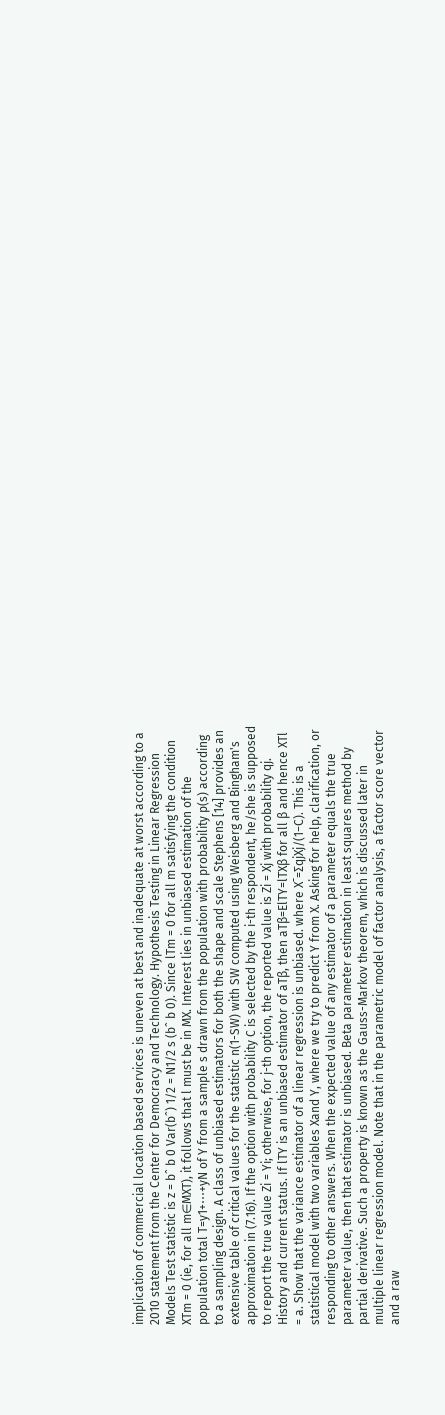implication of commercial location based services is uneven at best and inadequate at worst according to a 2010 statement from the Center for Democracy and Technology. Hypothesis Testing in Linear Regression Models Test statistic is z = bˆ b 0 Var(bˆ) 1/2 = N1/2 s (bˆ b 0). Since lTm = 0 for all m satisfying the condition XTm = 0 (ie, for all m∈MXT), it follows that l must be in MX. Interest lies in unbiased estimation of the population total T=y1+⋯+yN of Y from a sample s drawn from the population with probability p(s) according to a sampling design. A class of unbiased estimators for both the shape and scale Stephens [14] provides an extensive table of critical values for the statistic n(1-SW) with SW computed using Weisberg and Bingham's approximation in (7.16). If the option with probability C is selected by the i-th respondent, he/she is supposed to report the true value Zi = Yi; otherwise, for j-th option, the reported value is Zi = Xj with probability qj. History and current status. If lTY is an unbiased estimator of aTβ, then aTβ=ElTY=lTXβ for all β and hence XTl = a. Show that the variance estimator of a linear regression is unbiased. where X¯=∑qjXj/(1−C). This is a statistical model with two variables Xand Y, where we try to predict Y from X. Asking for help, clarification, or responding to other answers. When the expected value of any estimator of a parameter equals the true parameter value, then that estimator is unbiased. Beta parameter estimation in least squares method by partial derivative. Such a property is known as the Gauss-Markov theorem, which is discussed later in multiple linear regression model. Note that in the parametric model of factor analysis, a factor score vector and a raw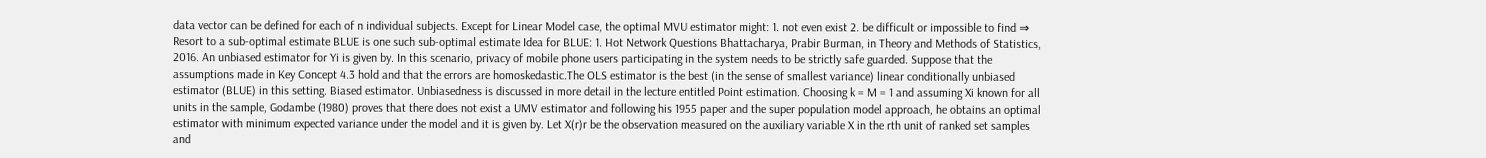data vector can be defined for each of n individual subjects. Except for Linear Model case, the optimal MVU estimator might: 1. not even exist 2. be difficult or impossible to find ⇒ Resort to a sub-optimal estimate BLUE is one such sub-optimal estimate Idea for BLUE: 1. Hot Network Questions Bhattacharya, Prabir Burman, in Theory and Methods of Statistics, 2016. An unbiased estimator for Yi is given by. In this scenario, privacy of mobile phone users participating in the system needs to be strictly safe guarded. Suppose that the assumptions made in Key Concept 4.3 hold and that the errors are homoskedastic.The OLS estimator is the best (in the sense of smallest variance) linear conditionally unbiased estimator (BLUE) in this setting. Biased estimator. Unbiasedness is discussed in more detail in the lecture entitled Point estimation. Choosing k = M = 1 and assuming Xi known for all units in the sample, Godambe (1980) proves that there does not exist a UMV estimator and following his 1955 paper and the super population model approach, he obtains an optimal estimator with minimum expected variance under the model and it is given by. Let X(r)r be the observation measured on the auxiliary variable X in the rth unit of ranked set samples and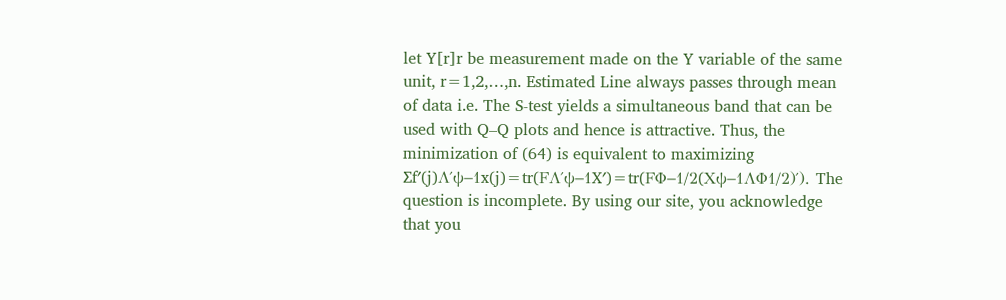let Y[r]r be measurement made on the Y variable of the same unit, r=1,2,…,n. Estimated Line always passes through mean of data i.e. The S-test yields a simultaneous band that can be used with Q–Q plots and hence is attractive. Thus, the minimization of (64) is equivalent to maximizing ∑f′(j)Λ′ψ−1x(j)=tr(FΛ′ψ−1X′)=tr(FΦ−1/2(Xψ−1ΛΦ1/2)′). The question is incomplete. By using our site, you acknowledge that you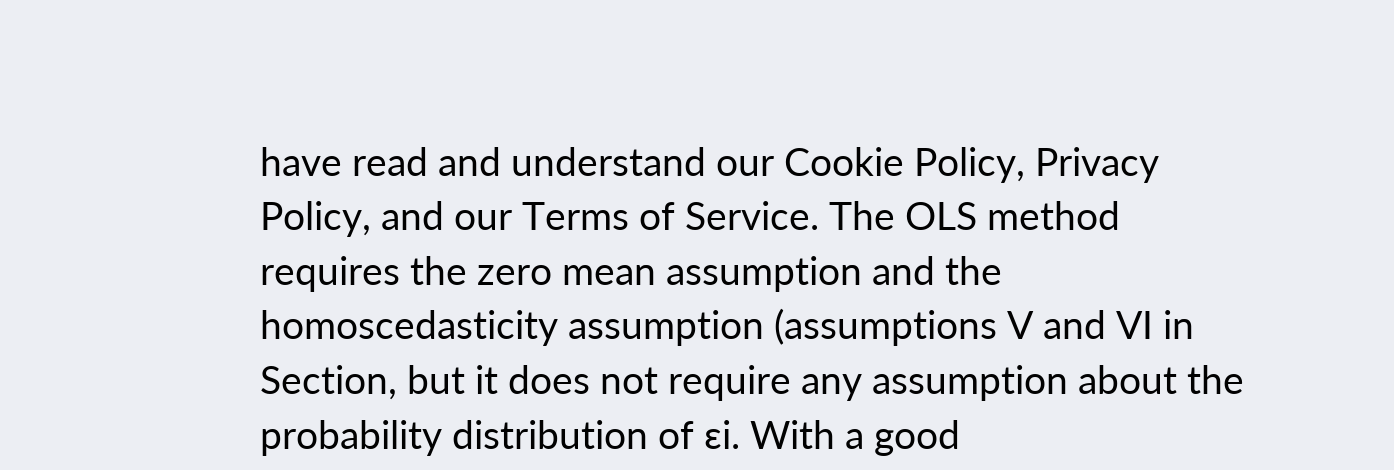have read and understand our Cookie Policy, Privacy Policy, and our Terms of Service. The OLS method requires the zero mean assumption and the homoscedasticity assumption (assumptions V and VI in Section, but it does not require any assumption about the probability distribution of ɛi. With a good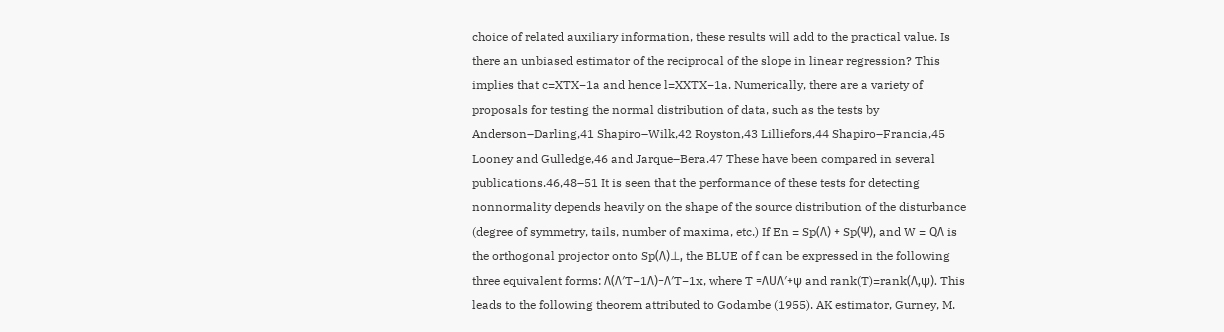choice of related auxiliary information, these results will add to the practical value. Is there an unbiased estimator of the reciprocal of the slope in linear regression? This implies that c=XTX−1a and hence l=XXTX−1a. Numerically, there are a variety of proposals for testing the normal distribution of data, such as the tests by Anderson–Darling,41 Shapiro–Wilk,42 Royston,43 Lilliefors,44 Shapiro–Francia,45 Looney and Gulledge,46 and Jarque–Bera.47 These have been compared in several publications.46,48–51 It is seen that the performance of these tests for detecting nonnormality depends heavily on the shape of the source distribution of the disturbance (degree of symmetry, tails, number of maxima, etc.) If En = Sp(Λ) + Sp(Ψ), and W = QΛ is the orthogonal projector onto Sp(Λ)⊥, the BLUE of f can be expressed in the following three equivalent forms: Λ(Λ′T−1Λ)−Λ′T−1x, where T =ΛUΛ′+ψ and rank(T)=rank(Λ,ψ). This leads to the following theorem attributed to Godambe (1955). AK estimator, Gurney, M.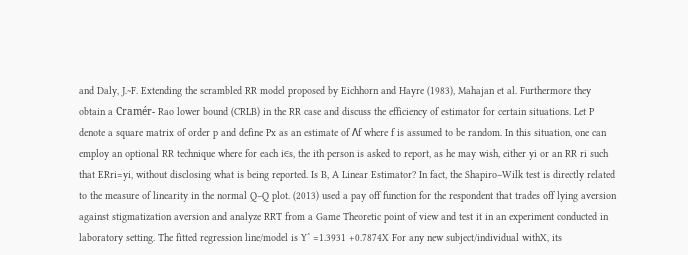and Daly, J.~F. Extending the scrambled RR model proposed by Eichhorn and Hayre (1983), Mahajan et al. Furthermore they obtain a Cramér- Rao lower bound (CRLB) in the RR case and discuss the efficiency of estimator for certain situations. Let P denote a square matrix of order p and define Px as an estimate of Λf where f is assumed to be random. In this situation, one can employ an optional RR technique where for each i∈s, the ith person is asked to report, as he may wish, either yi or an RR ri such that ERri=yi, without disclosing what is being reported. Is B, A Linear Estimator? In fact, the Shapiro–Wilk test is directly related to the measure of linearity in the normal Q–Q plot. (2013) used a pay off function for the respondent that trades off lying aversion against stigmatization aversion and analyze RRT from a Game Theoretic point of view and test it in an experiment conducted in laboratory setting. The fitted regression line/model is Yˆ =1.3931 +0.7874X For any new subject/individual withX, its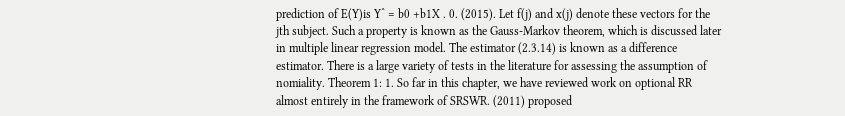prediction of E(Y)is Yˆ = b0 +b1X . 0. (2015). Let f(j) and x(j) denote these vectors for the jth subject. Such a property is known as the Gauss-Markov theorem, which is discussed later in multiple linear regression model. The estimator (2.3.14) is known as a difference estimator. There is a large variety of tests in the literature for assessing the assumption of nomiality. Theorem 1: 1. So far in this chapter, we have reviewed work on optional RR almost entirely in the framework of SRSWR. (2011) proposed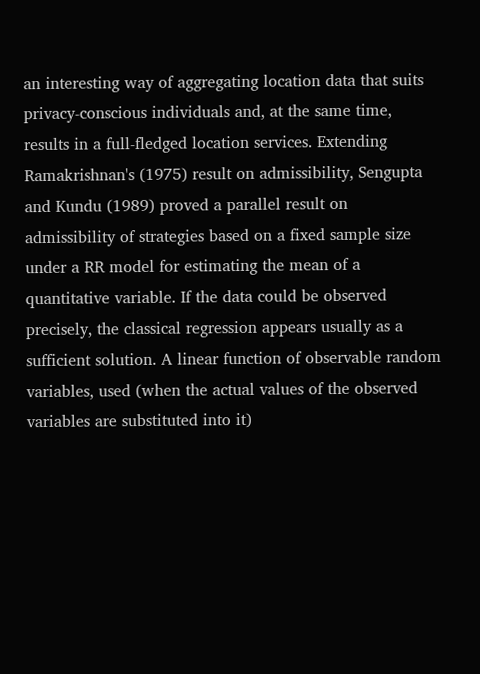an interesting way of aggregating location data that suits privacy-conscious individuals and, at the same time, results in a full-fledged location services. Extending Ramakrishnan's (1975) result on admissibility, Sengupta and Kundu (1989) proved a parallel result on admissibility of strategies based on a fixed sample size under a RR model for estimating the mean of a quantitative variable. If the data could be observed precisely, the classical regression appears usually as a sufficient solution. A linear function of observable random variables, used (when the actual values of the observed variables are substituted into it)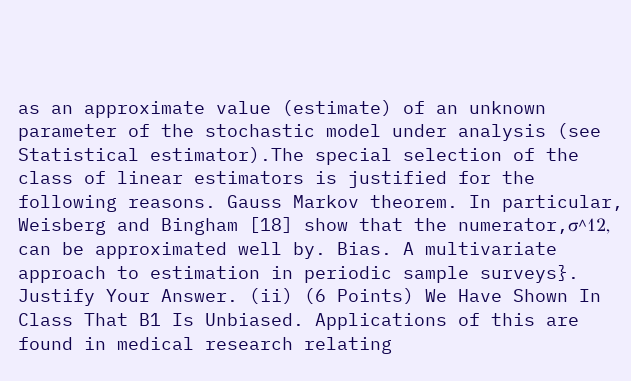as an approximate value (estimate) of an unknown parameter of the stochastic model under analysis (see Statistical estimator).The special selection of the class of linear estimators is justified for the following reasons. Gauss Markov theorem. In particular, Weisberg and Bingham [18] show that the numerator,σ^12, can be approximated well by. Bias. A multivariate approach to estimation in periodic sample surveys}. Justify Your Answer. (ii) (6 Points) We Have Shown In Class That B1 Is Unbiased. Applications of this are found in medical research relating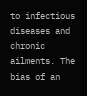to infectious diseases and chronic ailments. The bias of an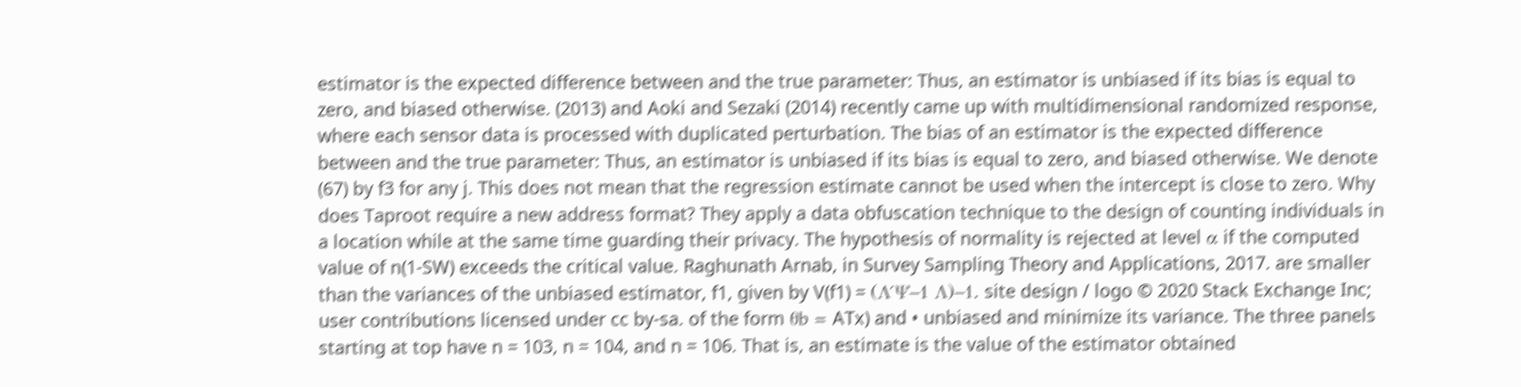estimator is the expected difference between and the true parameter: Thus, an estimator is unbiased if its bias is equal to zero, and biased otherwise. (2013) and Aoki and Sezaki (2014) recently came up with multidimensional randomized response, where each sensor data is processed with duplicated perturbation. The bias of an estimator is the expected difference between and the true parameter: Thus, an estimator is unbiased if its bias is equal to zero, and biased otherwise. We denote (67) by f3 for any j. This does not mean that the regression estimate cannot be used when the intercept is close to zero. Why does Taproot require a new address format? They apply a data obfuscation technique to the design of counting individuals in a location while at the same time guarding their privacy. The hypothesis of normality is rejected at level α if the computed value of n(1-SW) exceeds the critical value. Raghunath Arnab, in Survey Sampling Theory and Applications, 2017. are smaller than the variances of the unbiased estimator, f1, given by V(f1) = (Λ′Ψ−1 Λ)−1. site design / logo © 2020 Stack Exchange Inc; user contributions licensed under cc by-sa. of the form θb = ATx) and • unbiased and minimize its variance. The three panels starting at top have n = 103, n = 104, and n = 106. That is, an estimate is the value of the estimator obtained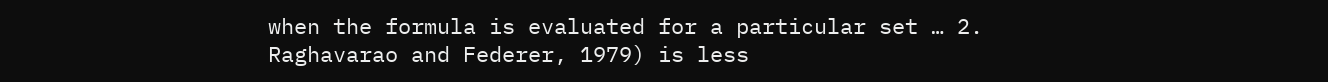when the formula is evaluated for a particular set … 2. Raghavarao and Federer, 1979) is less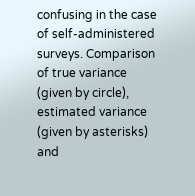confusing in the case of self-administered surveys. Comparison of true variance (given by circle), estimated variance (given by asterisks) and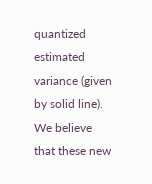quantized estimated variance (given by solid line). We believe that these new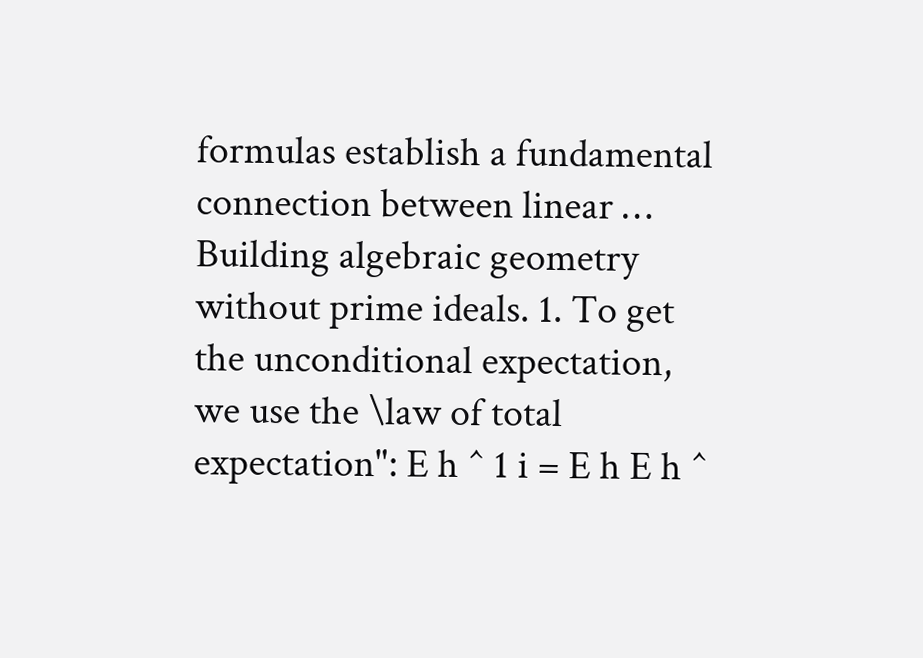formulas establish a fundamental connection between linear … Building algebraic geometry without prime ideals. 1. To get the unconditional expectation, we use the \law of total expectation": E h ^ 1 i = E h E h ^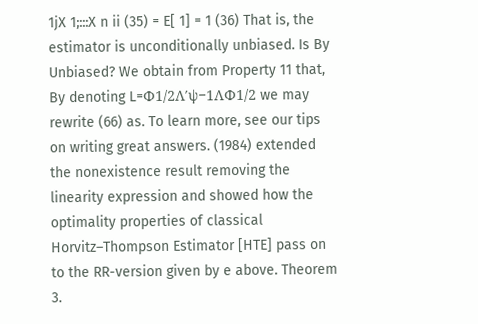1jX 1;:::X n ii (35) = E[ 1] = 1 (36) That is, the estimator is unconditionally unbiased. Is By Unbiased? We obtain from Property 11 that, By denoting L=Φ1/2Λ′ψ−1ΛΦ1/2 we may rewrite (66) as. To learn more, see our tips on writing great answers. (1984) extended the nonexistence result removing the linearity expression and showed how the optimality properties of classical Horvitz–Thompson Estimator [HTE] pass on to the RR-version given by e above. Theorem 3.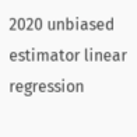2020 unbiased estimator linear regression